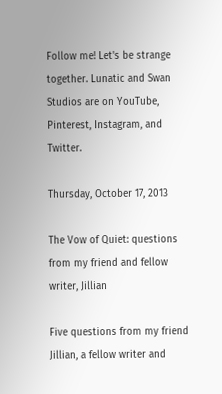Follow me! Let's be strange together. Lunatic and Swan Studios are on YouTube, Pinterest, Instagram, and Twitter.

Thursday, October 17, 2013

The Vow of Quiet: questions from my friend and fellow writer, Jillian

Five questions from my friend Jillian, a fellow writer and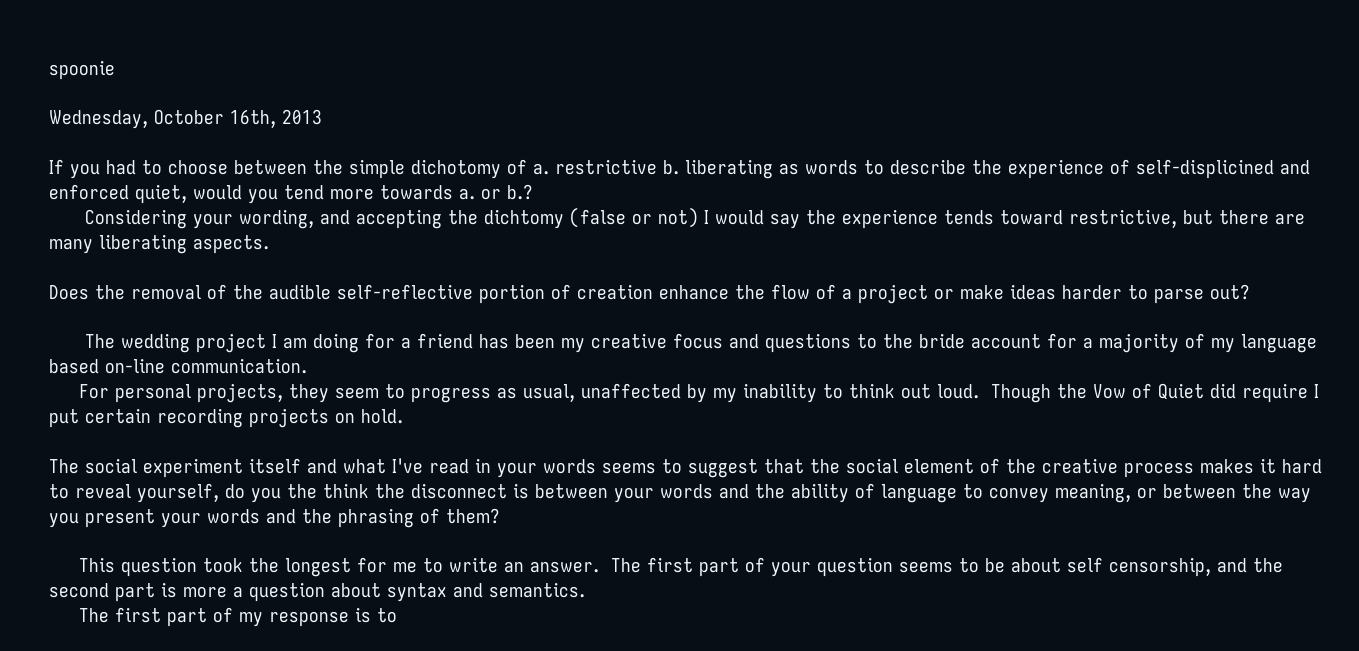spoonie

Wednesday, October 16th, 2013

If you had to choose between the simple dichotomy of a. restrictive b. liberating as words to describe the experience of self-displicined and enforced quiet, would you tend more towards a. or b.?
      Considering your wording, and accepting the dichtomy (false or not) I would say the experience tends toward restrictive, but there are many liberating aspects.

Does the removal of the audible self-reflective portion of creation enhance the flow of a project or make ideas harder to parse out?

      The wedding project I am doing for a friend has been my creative focus and questions to the bride account for a majority of my language based on-line communication.
     For personal projects, they seem to progress as usual, unaffected by my inability to think out loud.  Though the Vow of Quiet did require I put certain recording projects on hold.

The social experiment itself and what I've read in your words seems to suggest that the social element of the creative process makes it hard to reveal yourself, do you the think the disconnect is between your words and the ability of language to convey meaning, or between the way you present your words and the phrasing of them?

     This question took the longest for me to write an answer.  The first part of your question seems to be about self censorship, and the second part is more a question about syntax and semantics.
     The first part of my response is to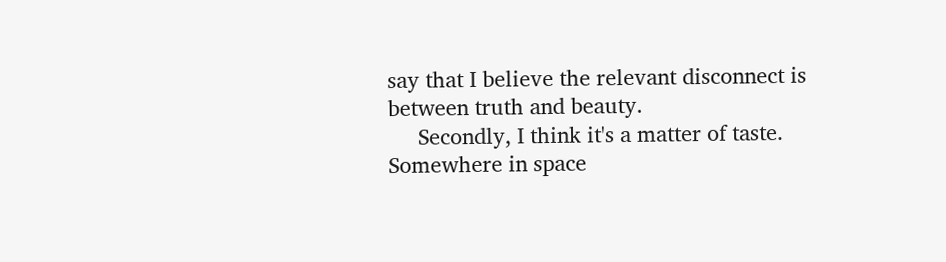say that I believe the relevant disconnect is between truth and beauty.
     Secondly, I think it's a matter of taste.  Somewhere in space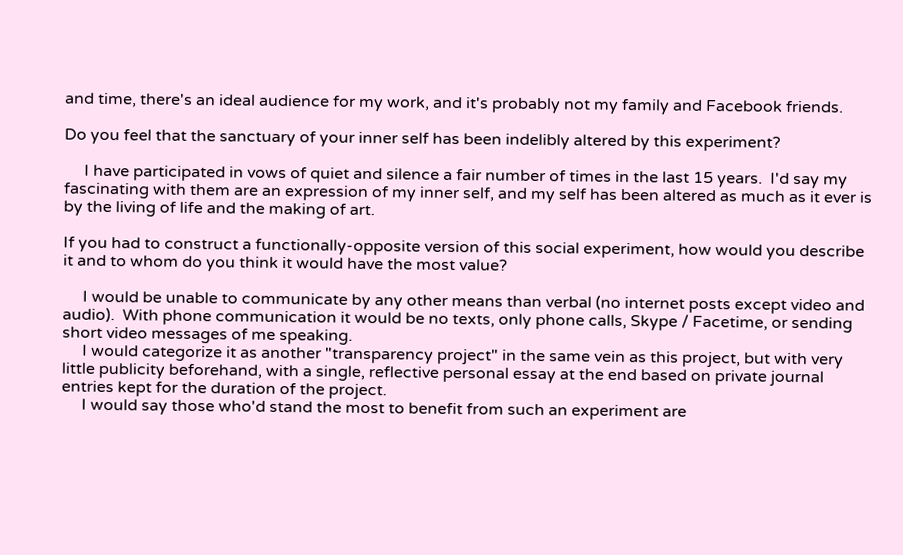and time, there's an ideal audience for my work, and it's probably not my family and Facebook friends.

Do you feel that the sanctuary of your inner self has been indelibly altered by this experiment?

     I have participated in vows of quiet and silence a fair number of times in the last 15 years.  I'd say my fascinating with them are an expression of my inner self, and my self has been altered as much as it ever is by the living of life and the making of art.

If you had to construct a functionally-opposite version of this social experiment, how would you describe it and to whom do you think it would have the most value?

     I would be unable to communicate by any other means than verbal (no internet posts except video and audio).  With phone communication it would be no texts, only phone calls, Skype / Facetime, or sending short video messages of me speaking.
     I would categorize it as another "transparency project" in the same vein as this project, but with very little publicity beforehand, with a single, reflective personal essay at the end based on private journal entries kept for the duration of the project.
     I would say those who'd stand the most to benefit from such an experiment are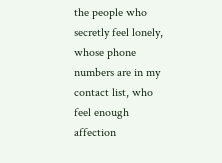the people who secretly feel lonely, whose phone numbers are in my contact list, who feel enough affection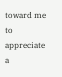toward me to appreciate a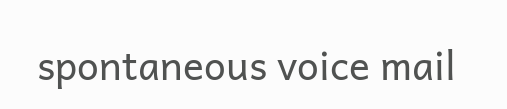spontaneous voice mail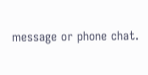message or phone chat.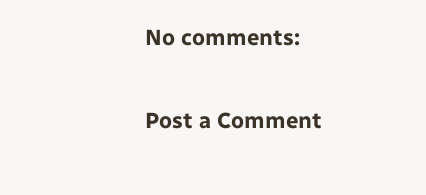No comments:

Post a Comment